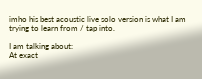imho his best acoustic live solo version is what I am trying to learn from / tap into.

I am talking about:
At exact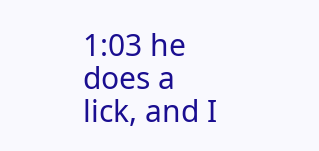1:03 he does a lick, and I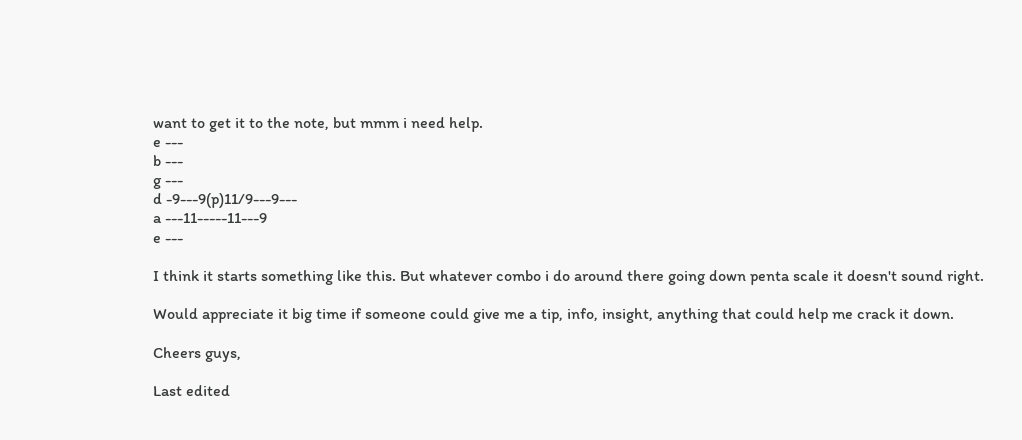want to get it to the note, but mmm i need help.
e ---
b ---
g ---
d -9---9(p)11/9---9---
a ---11-----11---9
e ---

I think it starts something like this. But whatever combo i do around there going down penta scale it doesn't sound right.

Would appreciate it big time if someone could give me a tip, info, insight, anything that could help me crack it down.

Cheers guys,

Last edited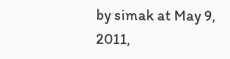by simak at May 9, 2011,